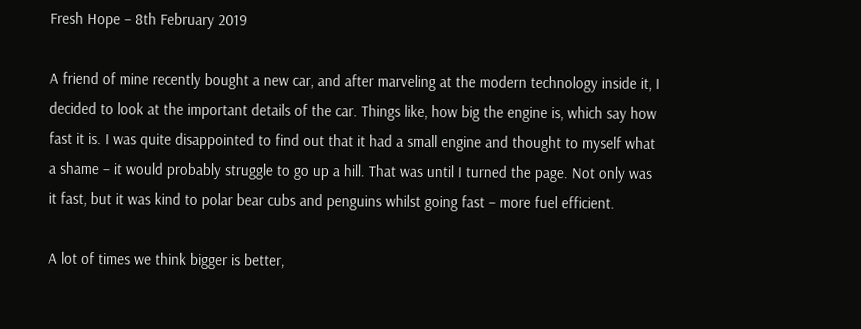Fresh Hope – 8th February 2019

A friend of mine recently bought a new car, and after marveling at the modern technology inside it, I decided to look at the important details of the car. Things like, how big the engine is, which say how fast it is. I was quite disappointed to find out that it had a small engine and thought to myself what a shame – it would probably struggle to go up a hill. That was until I turned the page. Not only was it fast, but it was kind to polar bear cubs and penguins whilst going fast – more fuel efficient.

A lot of times we think bigger is better,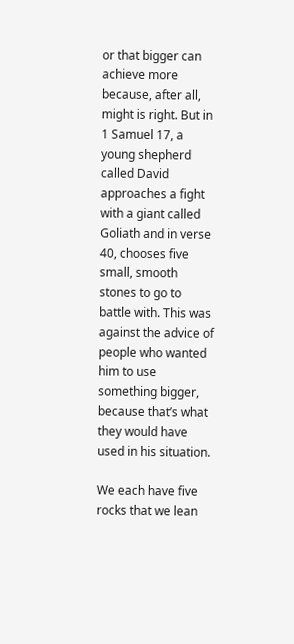or that bigger can achieve more because, after all, might is right. But in 1 Samuel 17, a young shepherd called David approaches a fight with a giant called Goliath and in verse 40, chooses five small, smooth stones to go to battle with. This was against the advice of people who wanted him to use something bigger, because that’s what they would have used in his situation.

We each have five rocks that we lean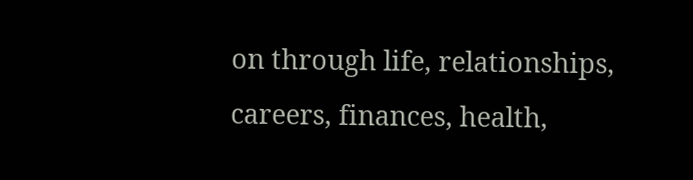on through life, relationships, careers, finances, health,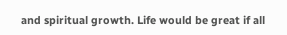and spiritual growth. Life would be great if all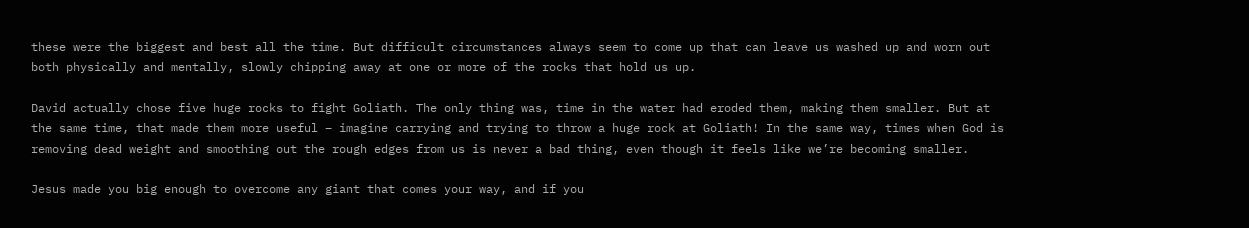these were the biggest and best all the time. But difficult circumstances always seem to come up that can leave us washed up and worn out both physically and mentally, slowly chipping away at one or more of the rocks that hold us up.

David actually chose five huge rocks to fight Goliath. The only thing was, time in the water had eroded them, making them smaller. But at the same time, that made them more useful – imagine carrying and trying to throw a huge rock at Goliath! In the same way, times when God is removing dead weight and smoothing out the rough edges from us is never a bad thing, even though it feels like we’re becoming smaller.

Jesus made you big enough to overcome any giant that comes your way, and if you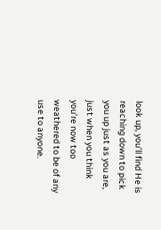look up, you’ll find He is reaching down to pick you up just as you are, just when you think you’re now too weathered to be of any use to anyone.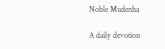Noble Mudenha

A daily devotion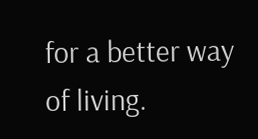for a better way of living.